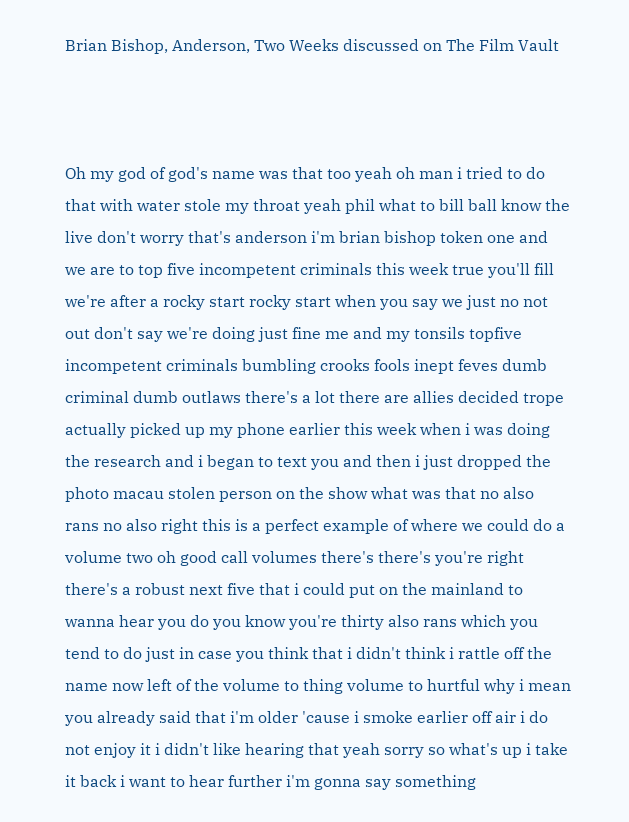Brian Bishop, Anderson, Two Weeks discussed on The Film Vault



Oh my god of god's name was that too yeah oh man i tried to do that with water stole my throat yeah phil what to bill ball know the live don't worry that's anderson i'm brian bishop token one and we are to top five incompetent criminals this week true you'll fill we're after a rocky start rocky start when you say we just no not out don't say we're doing just fine me and my tonsils topfive incompetent criminals bumbling crooks fools inept feves dumb criminal dumb outlaws there's a lot there are allies decided trope actually picked up my phone earlier this week when i was doing the research and i began to text you and then i just dropped the photo macau stolen person on the show what was that no also rans no also right this is a perfect example of where we could do a volume two oh good call volumes there's there's you're right there's a robust next five that i could put on the mainland to wanna hear you do you know you're thirty also rans which you tend to do just in case you think that i didn't think i rattle off the name now left of the volume to thing volume to hurtful why i mean you already said that i'm older 'cause i smoke earlier off air i do not enjoy it i didn't like hearing that yeah sorry so what's up i take it back i want to hear further i'm gonna say something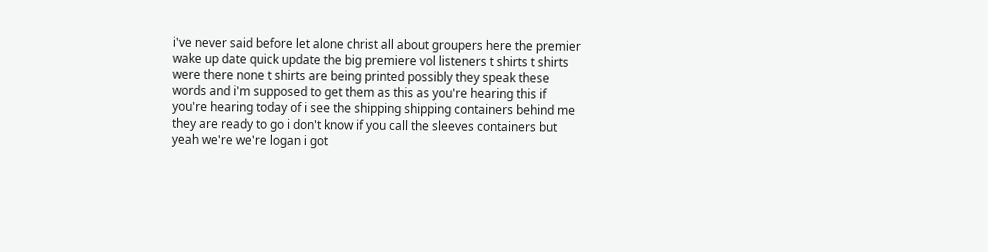i've never said before let alone christ all about groupers here the premier wake up date quick update the big premiere vol listeners t shirts t shirts were there none t shirts are being printed possibly they speak these words and i'm supposed to get them as this as you're hearing this if you're hearing today of i see the shipping shipping containers behind me they are ready to go i don't know if you call the sleeves containers but yeah we're we're logan i got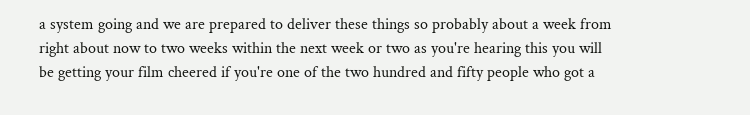a system going and we are prepared to deliver these things so probably about a week from right about now to two weeks within the next week or two as you're hearing this you will be getting your film cheered if you're one of the two hundred and fifty people who got a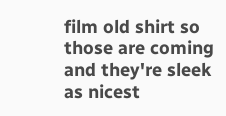film old shirt so those are coming and they're sleek as nicest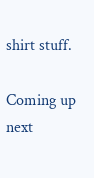shirt stuff.

Coming up next